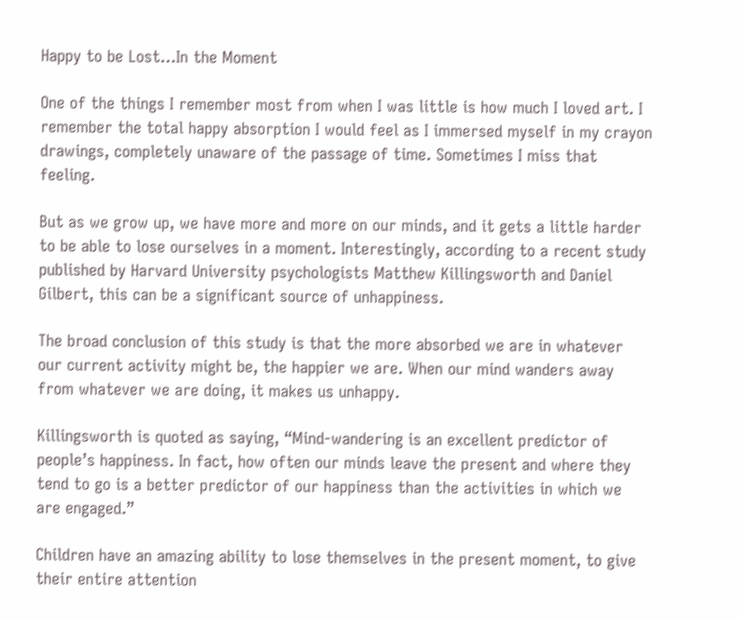Happy to be Lost…In the Moment

One of the things I remember most from when I was little is how much I loved art. I remember the total happy absorption I would feel as I immersed myself in my crayon drawings, completely unaware of the passage of time. Sometimes I miss that feeling.

But as we grow up, we have more and more on our minds, and it gets a little harder to be able to lose ourselves in a moment. Interestingly, according to a recent study published by Harvard University psychologists Matthew Killingsworth and Daniel Gilbert, this can be a significant source of unhappiness.

The broad conclusion of this study is that the more absorbed we are in whatever our current activity might be, the happier we are. When our mind wanders away from whatever we are doing, it makes us unhappy.

Killingsworth is quoted as saying, “Mind-wandering is an excellent predictor of people’s happiness. In fact, how often our minds leave the present and where they tend to go is a better predictor of our happiness than the activities in which we are engaged.”

Children have an amazing ability to lose themselves in the present moment, to give their entire attention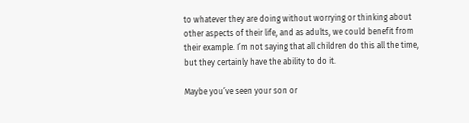to whatever they are doing without worrying or thinking about other aspects of their life, and as adults, we could benefit from their example. I’m not saying that all children do this all the time, but they certainly have the ability to do it.

Maybe you’ve seen your son or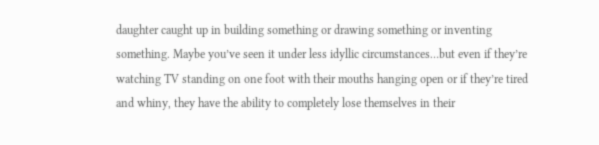daughter caught up in building something or drawing something or inventing something. Maybe you’ve seen it under less idyllic circumstances…but even if they’re watching TV standing on one foot with their mouths hanging open or if they’re tired and whiny, they have the ability to completely lose themselves in their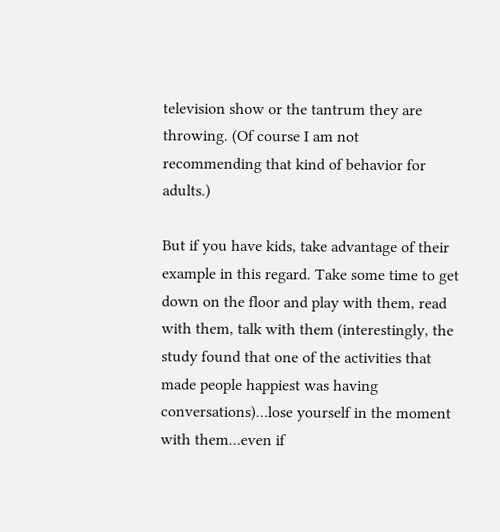television show or the tantrum they are throwing. (Of course I am not recommending that kind of behavior for adults.)

But if you have kids, take advantage of their example in this regard. Take some time to get down on the floor and play with them, read with them, talk with them (interestingly, the study found that one of the activities that made people happiest was having conversations)…lose yourself in the moment with them…even if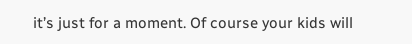it’s just for a moment. Of course your kids will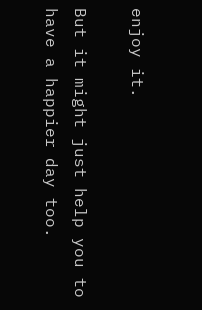enjoy it.

But it might just help you to have a happier day too.